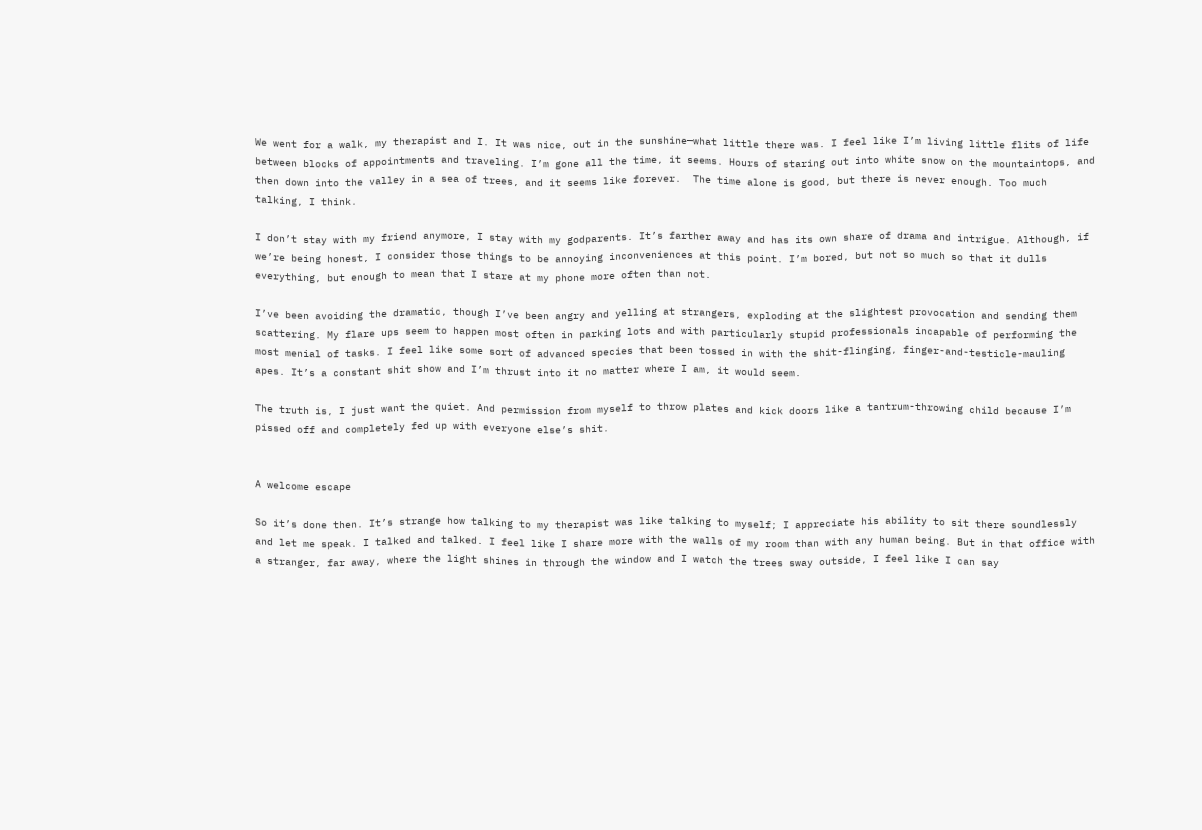We went for a walk, my therapist and I. It was nice, out in the sunshine—what little there was. I feel like I’m living little flits of life between blocks of appointments and traveling. I’m gone all the time, it seems. Hours of staring out into white snow on the mountaintops, and then down into the valley in a sea of trees, and it seems like forever.  The time alone is good, but there is never enough. Too much talking, I think.

I don’t stay with my friend anymore, I stay with my godparents. It’s farther away and has its own share of drama and intrigue. Although, if we’re being honest, I consider those things to be annoying inconveniences at this point. I’m bored, but not so much so that it dulls everything, but enough to mean that I stare at my phone more often than not.

I’ve been avoiding the dramatic, though I’ve been angry and yelling at strangers, exploding at the slightest provocation and sending them scattering. My flare ups seem to happen most often in parking lots and with particularly stupid professionals incapable of performing the most menial of tasks. I feel like some sort of advanced species that been tossed in with the shit-flinging, finger-and-testicle-mauling apes. It’s a constant shit show and I’m thrust into it no matter where I am, it would seem.

The truth is, I just want the quiet. And permission from myself to throw plates and kick doors like a tantrum-throwing child because I’m pissed off and completely fed up with everyone else’s shit.


A welcome escape

So it’s done then. It’s strange how talking to my therapist was like talking to myself; I appreciate his ability to sit there soundlessly and let me speak. I talked and talked. I feel like I share more with the walls of my room than with any human being. But in that office with a stranger, far away, where the light shines in through the window and I watch the trees sway outside, I feel like I can say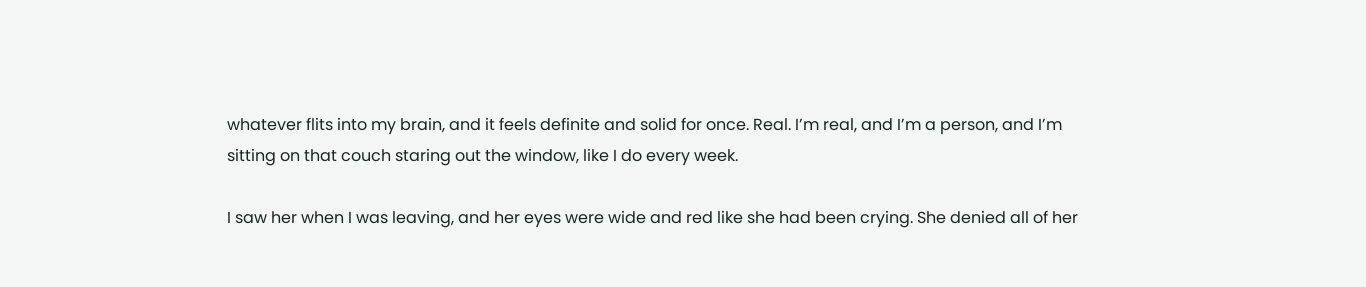whatever flits into my brain, and it feels definite and solid for once. Real. I’m real, and I’m a person, and I’m sitting on that couch staring out the window, like I do every week.

I saw her when I was leaving, and her eyes were wide and red like she had been crying. She denied all of her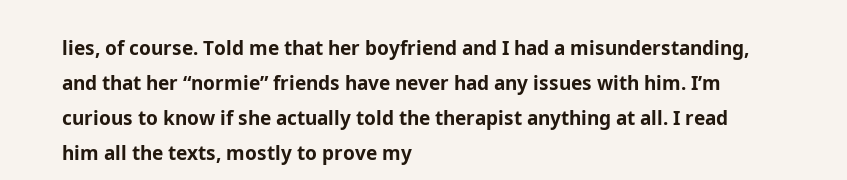lies, of course. Told me that her boyfriend and I had a misunderstanding, and that her “normie” friends have never had any issues with him. I’m curious to know if she actually told the therapist anything at all. I read him all the texts, mostly to prove my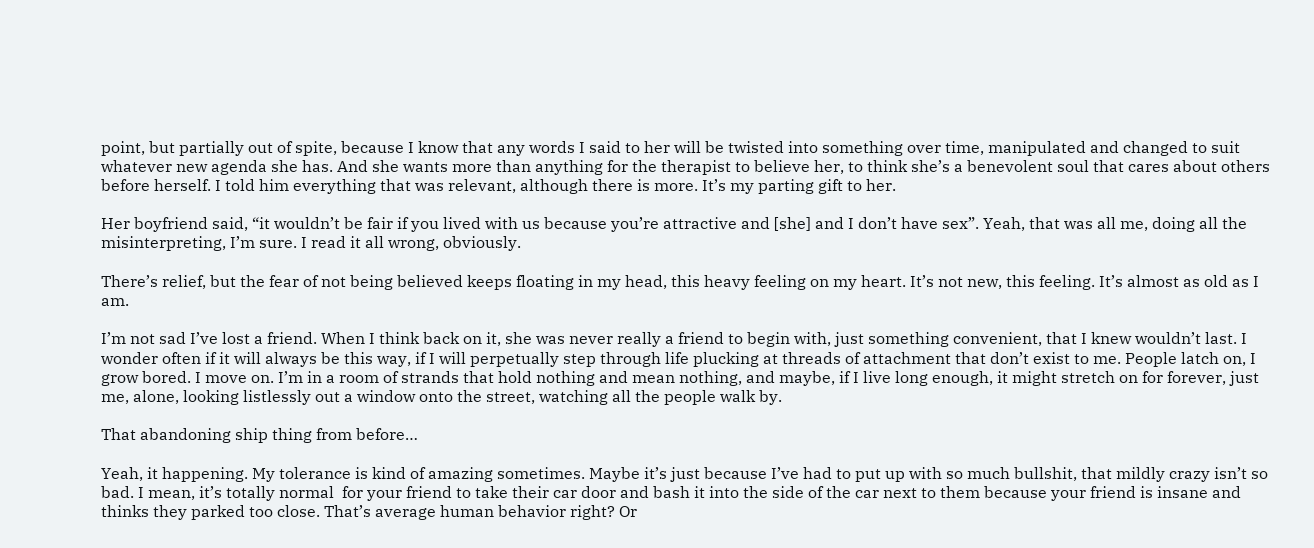point, but partially out of spite, because I know that any words I said to her will be twisted into something over time, manipulated and changed to suit whatever new agenda she has. And she wants more than anything for the therapist to believe her, to think she’s a benevolent soul that cares about others before herself. I told him everything that was relevant, although there is more. It’s my parting gift to her.

Her boyfriend said, “it wouldn’t be fair if you lived with us because you’re attractive and [she] and I don’t have sex”. Yeah, that was all me, doing all the misinterpreting, I’m sure. I read it all wrong, obviously.

There’s relief, but the fear of not being believed keeps floating in my head, this heavy feeling on my heart. It’s not new, this feeling. It’s almost as old as I am.

I’m not sad I’ve lost a friend. When I think back on it, she was never really a friend to begin with, just something convenient, that I knew wouldn’t last. I wonder often if it will always be this way, if I will perpetually step through life plucking at threads of attachment that don’t exist to me. People latch on, I grow bored. I move on. I’m in a room of strands that hold nothing and mean nothing, and maybe, if I live long enough, it might stretch on for forever, just me, alone, looking listlessly out a window onto the street, watching all the people walk by.

That abandoning ship thing from before…

Yeah, it happening. My tolerance is kind of amazing sometimes. Maybe it’s just because I’ve had to put up with so much bullshit, that mildly crazy isn’t so bad. I mean, it’s totally normal  for your friend to take their car door and bash it into the side of the car next to them because your friend is insane and thinks they parked too close. That’s average human behavior right? Or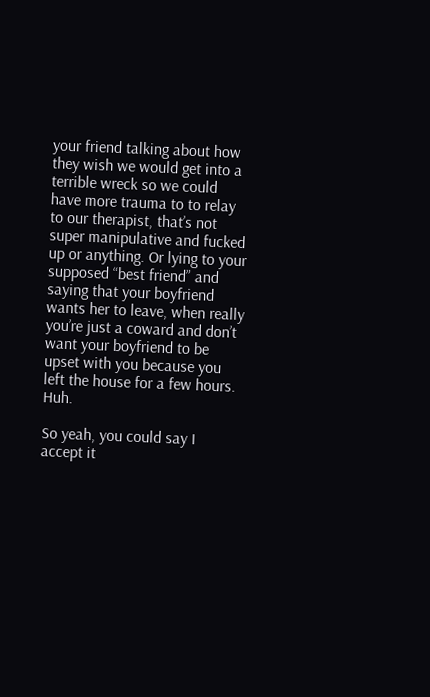your friend talking about how they wish we would get into a terrible wreck so we could have more trauma to to relay to our therapist, that’s not super manipulative and fucked up or anything. Or lying to your supposed “best friend” and saying that your boyfriend wants her to leave, when really you’re just a coward and don’t want your boyfriend to be upset with you because you left the house for a few hours. Huh.

So yeah, you could say I accept it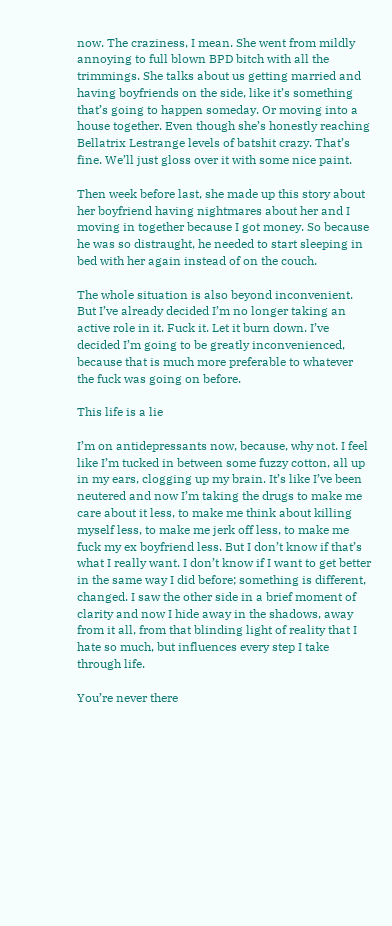now. The craziness, I mean. She went from mildly annoying to full blown BPD bitch with all the trimmings. She talks about us getting married and having boyfriends on the side, like it’s something that’s going to happen someday. Or moving into a house together. Even though she’s honestly reaching Bellatrix Lestrange levels of batshit crazy. That’s fine. We’ll just gloss over it with some nice paint.

Then week before last, she made up this story about her boyfriend having nightmares about her and I moving in together because I got money. So because he was so distraught, he needed to start sleeping in bed with her again instead of on the couch.

The whole situation is also beyond inconvenient. But I’ve already decided I’m no longer taking an active role in it. Fuck it. Let it burn down. I’ve decided I’m going to be greatly inconvenienced, because that is much more preferable to whatever the fuck was going on before.

This life is a lie

I’m on antidepressants now, because, why not. I feel like I’m tucked in between some fuzzy cotton, all up in my ears, clogging up my brain. It’s like I’ve been neutered and now I’m taking the drugs to make me care about it less, to make me think about killing myself less, to make me jerk off less, to make me fuck my ex boyfriend less. But I don’t know if that’s what I really want. I don’t know if I want to get better in the same way I did before; something is different, changed. I saw the other side in a brief moment of clarity and now I hide away in the shadows, away from it all, from that blinding light of reality that I hate so much, but influences every step I take through life.

You’re never there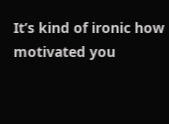It’s kind of ironic how motivated you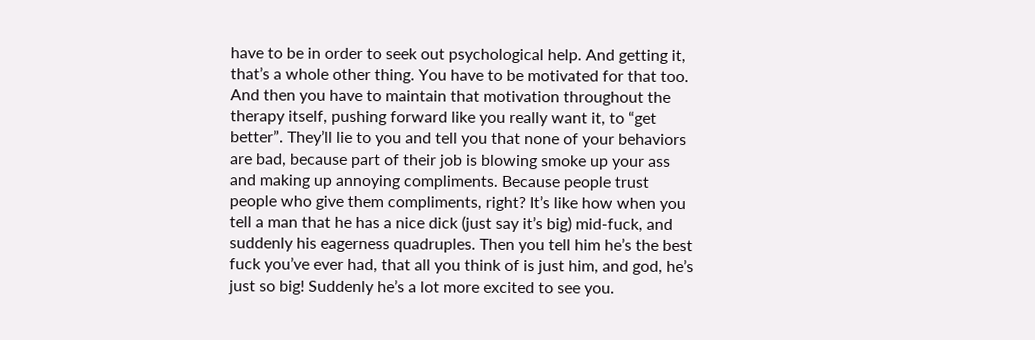have to be in order to seek out psychological help. And getting it, that’s a whole other thing. You have to be motivated for that too. And then you have to maintain that motivation throughout the therapy itself, pushing forward like you really want it, to “get better”. They’ll lie to you and tell you that none of your behaviors are bad, because part of their job is blowing smoke up your ass and making up annoying compliments. Because people trust people who give them compliments, right? It’s like how when you tell a man that he has a nice dick (just say it’s big) mid-fuck, and suddenly his eagerness quadruples. Then you tell him he’s the best fuck you’ve ever had, that all you think of is just him, and god, he’s just so big! Suddenly he’s a lot more excited to see you.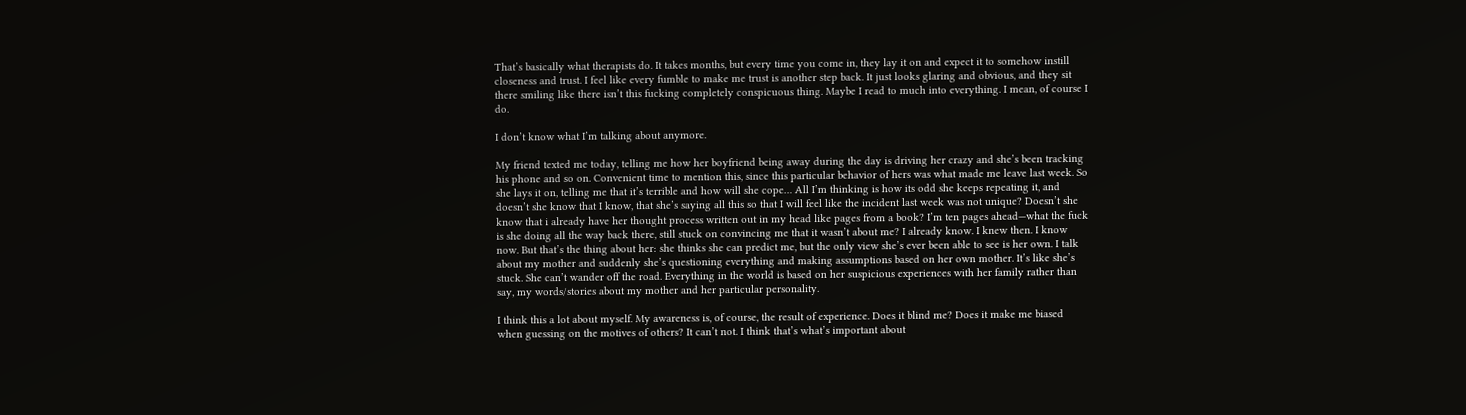That’s basically what therapists do. It takes months, but every time you come in, they lay it on and expect it to somehow instill closeness and trust. I feel like every fumble to make me trust is another step back. It just looks glaring and obvious, and they sit there smiling like there isn’t this fucking completely conspicuous thing. Maybe I read to much into everything. I mean, of course I do.

I don’t know what I’m talking about anymore.

My friend texted me today, telling me how her boyfriend being away during the day is driving her crazy and she’s been tracking his phone and so on. Convenient time to mention this, since this particular behavior of hers was what made me leave last week. So she lays it on, telling me that it’s terrible and how will she cope… All I’m thinking is how its odd she keeps repeating it, and doesn’t she know that I know, that she’s saying all this so that I will feel like the incident last week was not unique? Doesn’t she know that i already have her thought process written out in my head like pages from a book? I’m ten pages ahead—what the fuck is she doing all the way back there, still stuck on convincing me that it wasn’t about me? I already know. I knew then. I know now. But that’s the thing about her: she thinks she can predict me, but the only view she’s ever been able to see is her own. I talk about my mother and suddenly she’s questioning everything and making assumptions based on her own mother. It’s like she’s stuck. She can’t wander off the road. Everything in the world is based on her suspicious experiences with her family rather than say, my words/stories about my mother and her particular personality.

I think this a lot about myself. My awareness is, of course, the result of experience. Does it blind me? Does it make me biased when guessing on the motives of others? It can’t not. I think that’s what’s important about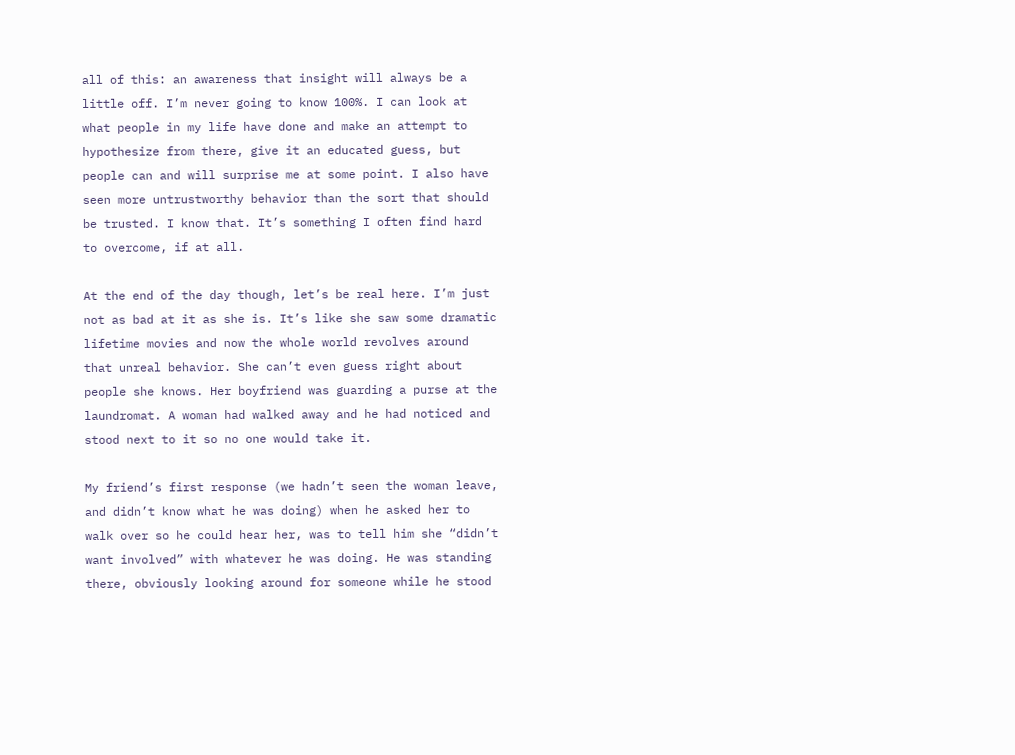all of this: an awareness that insight will always be a little off. I’m never going to know 100%. I can look at what people in my life have done and make an attempt to hypothesize from there, give it an educated guess, but people can and will surprise me at some point. I also have seen more untrustworthy behavior than the sort that should be trusted. I know that. It’s something I often find hard to overcome, if at all.

At the end of the day though, let’s be real here. I’m just not as bad at it as she is. It’s like she saw some dramatic lifetime movies and now the whole world revolves around that unreal behavior. She can’t even guess right about people she knows. Her boyfriend was guarding a purse at the laundromat. A woman had walked away and he had noticed and stood next to it so no one would take it.

My friend’s first response (we hadn’t seen the woman leave, and didn’t know what he was doing) when he asked her to walk over so he could hear her, was to tell him she “didn’t want involved” with whatever he was doing. He was standing there, obviously looking around for someone while he stood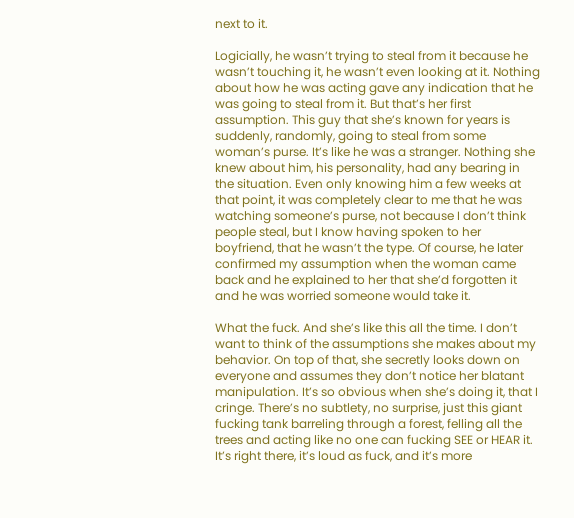next to it.

Logicially, he wasn’t trying to steal from it because he wasn’t touching it, he wasn’t even looking at it. Nothing about how he was acting gave any indication that he was going to steal from it. But that’s her first assumption. This guy that she’s known for years is suddenly, randomly, going to steal from some woman’s purse. It’s like he was a stranger. Nothing she knew about him, his personality, had any bearing in the situation. Even only knowing him a few weeks at that point, it was completely clear to me that he was watching someone’s purse, not because I don’t think people steal, but I know having spoken to her boyfriend, that he wasn’t the type. Of course, he later confirmed my assumption when the woman came back and he explained to her that she’d forgotten it and he was worried someone would take it.

What the fuck. And she’s like this all the time. I don’t want to think of the assumptions she makes about my behavior. On top of that, she secretly looks down on everyone and assumes they don’t notice her blatant manipulation. It’s so obvious when she’s doing it, that I cringe. There’s no subtlety, no surprise, just this giant fucking tank barreling through a forest, felling all the trees and acting like no one can fucking SEE or HEAR it. It’s right there, it’s loud as fuck, and it’s more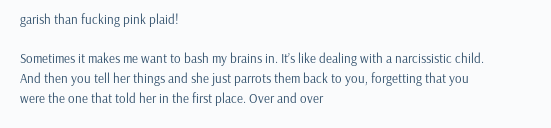garish than fucking pink plaid!

Sometimes it makes me want to bash my brains in. It’s like dealing with a narcissistic child. And then you tell her things and she just parrots them back to you, forgetting that you were the one that told her in the first place. Over and over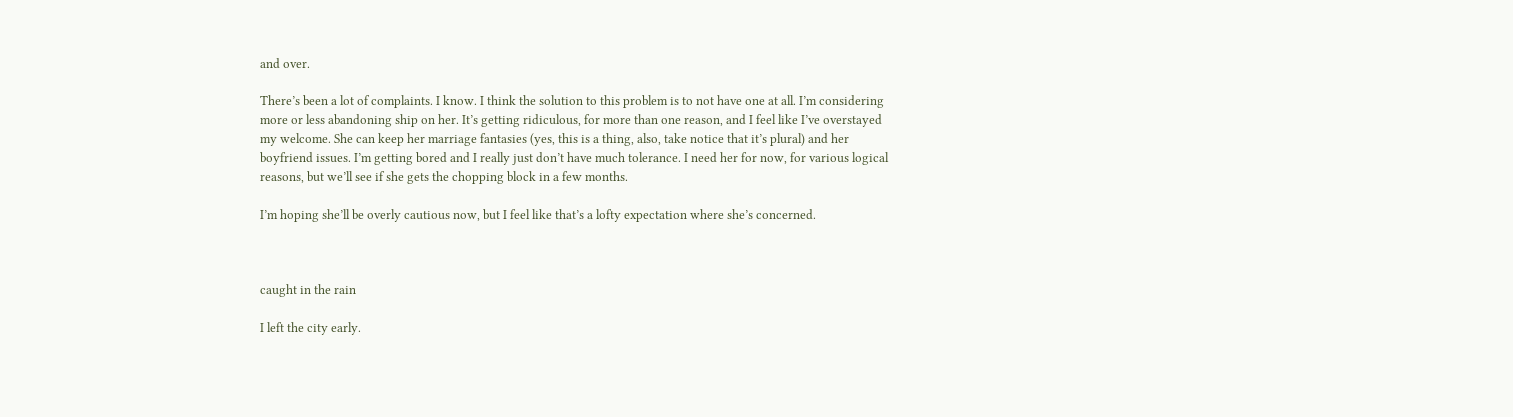and over.

There’s been a lot of complaints. I know. I think the solution to this problem is to not have one at all. I’m considering more or less abandoning ship on her. It’s getting ridiculous, for more than one reason, and I feel like I’ve overstayed my welcome. She can keep her marriage fantasies (yes, this is a thing, also, take notice that it’s plural) and her boyfriend issues. I’m getting bored and I really just don’t have much tolerance. I need her for now, for various logical reasons, but we’ll see if she gets the chopping block in a few months.

I’m hoping she’ll be overly cautious now, but I feel like that’s a lofty expectation where she’s concerned.



caught in the rain

I left the city early.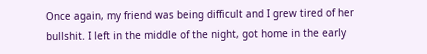Once again, my friend was being difficult and I grew tired of her bullshit. I left in the middle of the night, got home in the early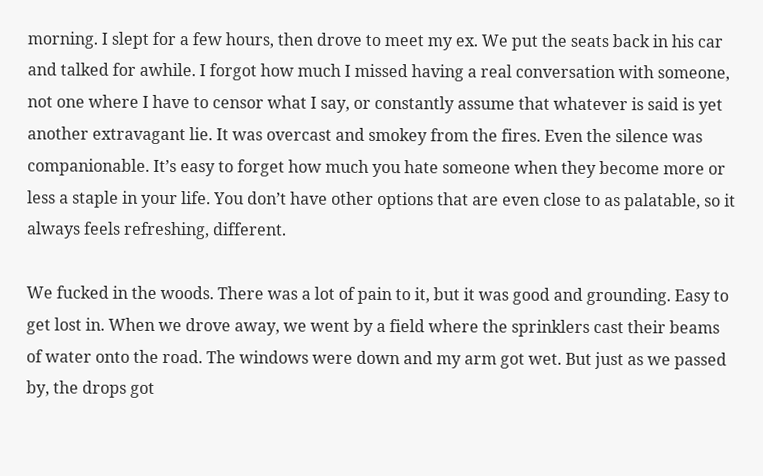morning. I slept for a few hours, then drove to meet my ex. We put the seats back in his car and talked for awhile. I forgot how much I missed having a real conversation with someone, not one where I have to censor what I say, or constantly assume that whatever is said is yet another extravagant lie. It was overcast and smokey from the fires. Even the silence was companionable. It’s easy to forget how much you hate someone when they become more or less a staple in your life. You don’t have other options that are even close to as palatable, so it always feels refreshing, different.

We fucked in the woods. There was a lot of pain to it, but it was good and grounding. Easy to get lost in. When we drove away, we went by a field where the sprinklers cast their beams of water onto the road. The windows were down and my arm got wet. But just as we passed by, the drops got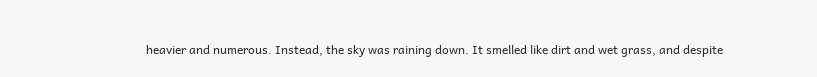heavier and numerous. Instead, the sky was raining down. It smelled like dirt and wet grass, and despite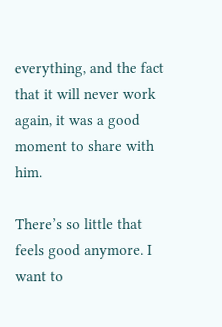everything, and the fact that it will never work again, it was a good moment to share with him.

There’s so little that feels good anymore. I want to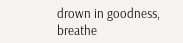drown in goodness, breathe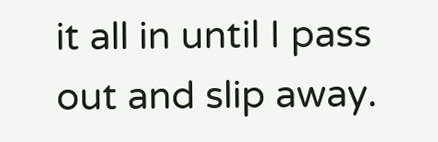it all in until I pass out and slip away.